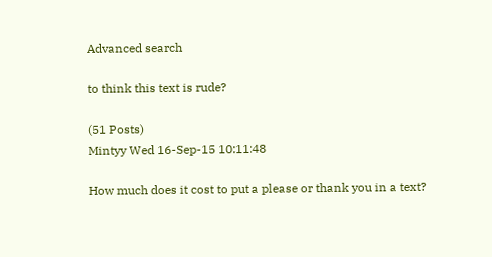Advanced search

to think this text is rude?

(51 Posts)
Mintyy Wed 16-Sep-15 10:11:48

How much does it cost to put a please or thank you in a text?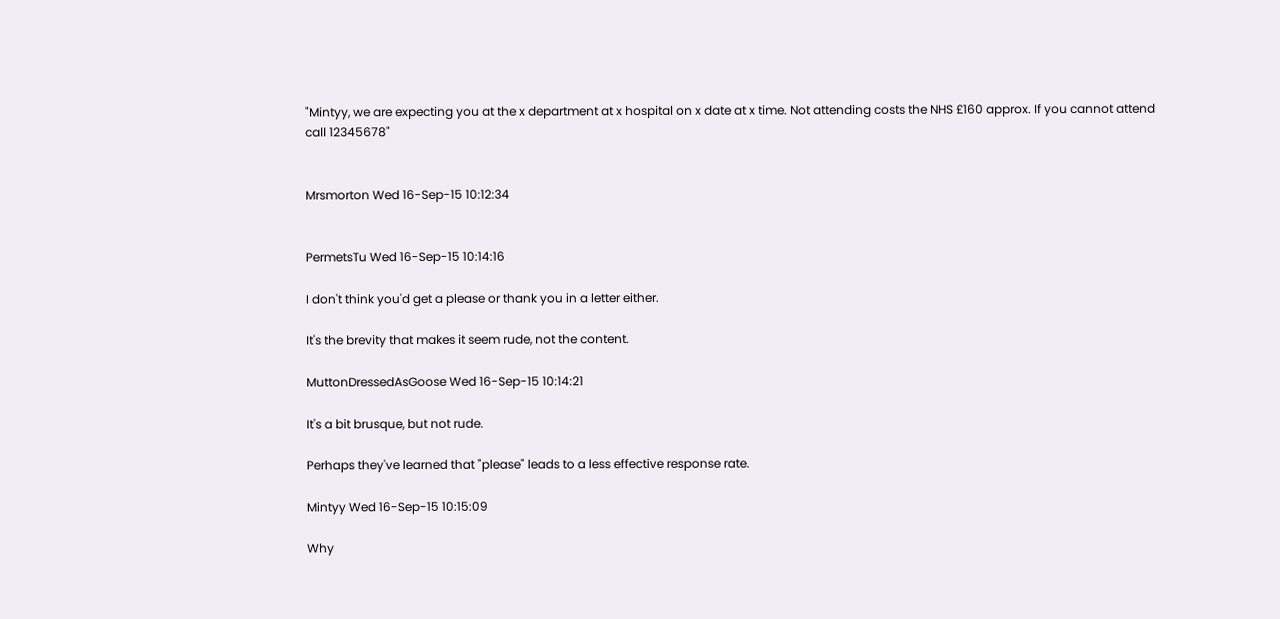"Mintyy, we are expecting you at the x department at x hospital on x date at x time. Not attending costs the NHS £160 approx. If you cannot attend call 12345678"


Mrsmorton Wed 16-Sep-15 10:12:34


PermetsTu Wed 16-Sep-15 10:14:16

I don't think you'd get a please or thank you in a letter either.

It's the brevity that makes it seem rude, not the content.

MuttonDressedAsGoose Wed 16-Sep-15 10:14:21

It's a bit brusque, but not rude.

Perhaps they've learned that "please" leads to a less effective response rate.

Mintyy Wed 16-Sep-15 10:15:09

Why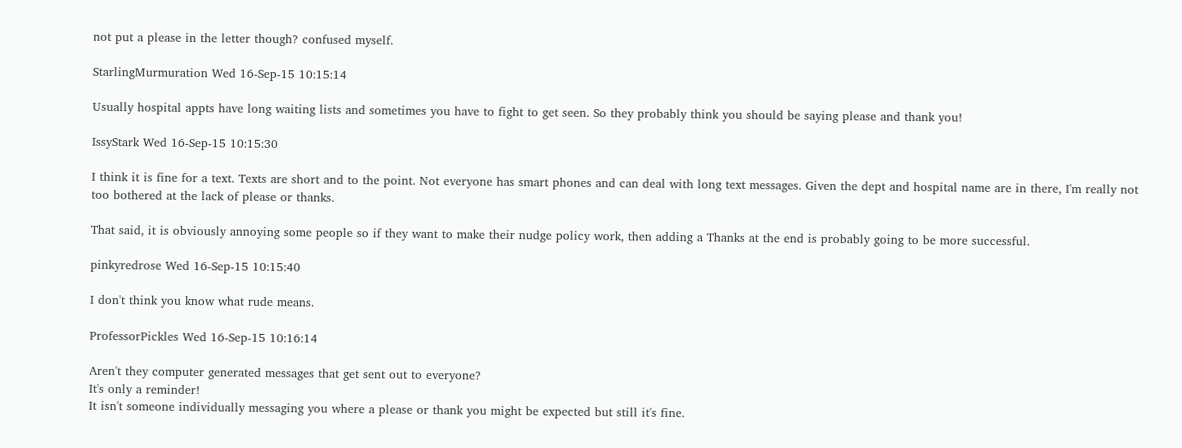not put a please in the letter though? confused myself.

StarlingMurmuration Wed 16-Sep-15 10:15:14

Usually hospital appts have long waiting lists and sometimes you have to fight to get seen. So they probably think you should be saying please and thank you!

IssyStark Wed 16-Sep-15 10:15:30

I think it is fine for a text. Texts are short and to the point. Not everyone has smart phones and can deal with long text messages. Given the dept and hospital name are in there, I'm really not too bothered at the lack of please or thanks.

That said, it is obviously annoying some people so if they want to make their nudge policy work, then adding a Thanks at the end is probably going to be more successful.

pinkyredrose Wed 16-Sep-15 10:15:40

I don't think you know what rude means.

ProfessorPickles Wed 16-Sep-15 10:16:14

Aren't they computer generated messages that get sent out to everyone?
It's only a reminder!
It isn't someone individually messaging you where a please or thank you might be expected but still it's fine.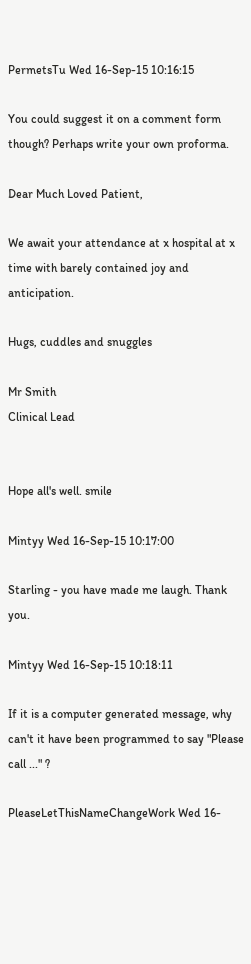PermetsTu Wed 16-Sep-15 10:16:15

You could suggest it on a comment form though? Perhaps write your own proforma.

Dear Much Loved Patient,

We await your attendance at x hospital at x time with barely contained joy and anticipation.

Hugs, cuddles and snuggles

Mr Smith
Clinical Lead


Hope all's well. smile

Mintyy Wed 16-Sep-15 10:17:00

Starling - you have made me laugh. Thank you.

Mintyy Wed 16-Sep-15 10:18:11

If it is a computer generated message, why can't it have been programmed to say "Please call ..." ?

PleaseLetThisNameChangeWork Wed 16-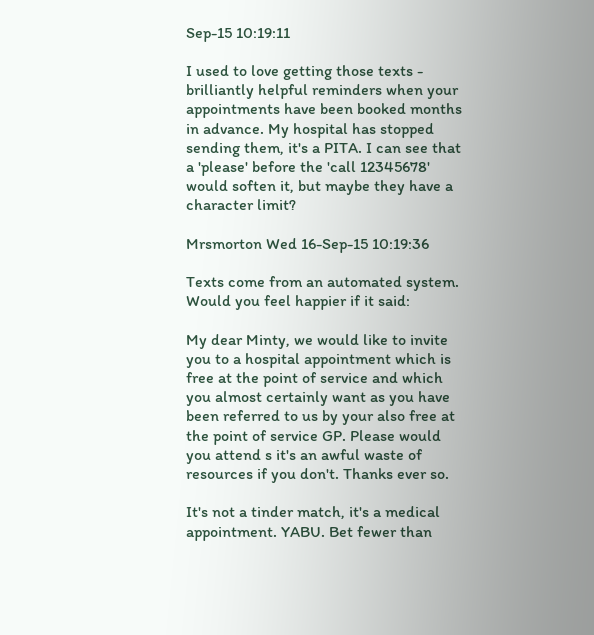Sep-15 10:19:11

I used to love getting those texts - brilliantly helpful reminders when your appointments have been booked months in advance. My hospital has stopped sending them, it's a PITA. I can see that a 'please' before the 'call 12345678' would soften it, but maybe they have a character limit?

Mrsmorton Wed 16-Sep-15 10:19:36

Texts come from an automated system. Would you feel happier if it said:

My dear Minty, we would like to invite you to a hospital appointment which is free at the point of service and which you almost certainly want as you have been referred to us by your also free at the point of service GP. Please would you attend s it's an awful waste of resources if you don't. Thanks ever so.

It's not a tinder match, it's a medical appointment. YABU. Bet fewer than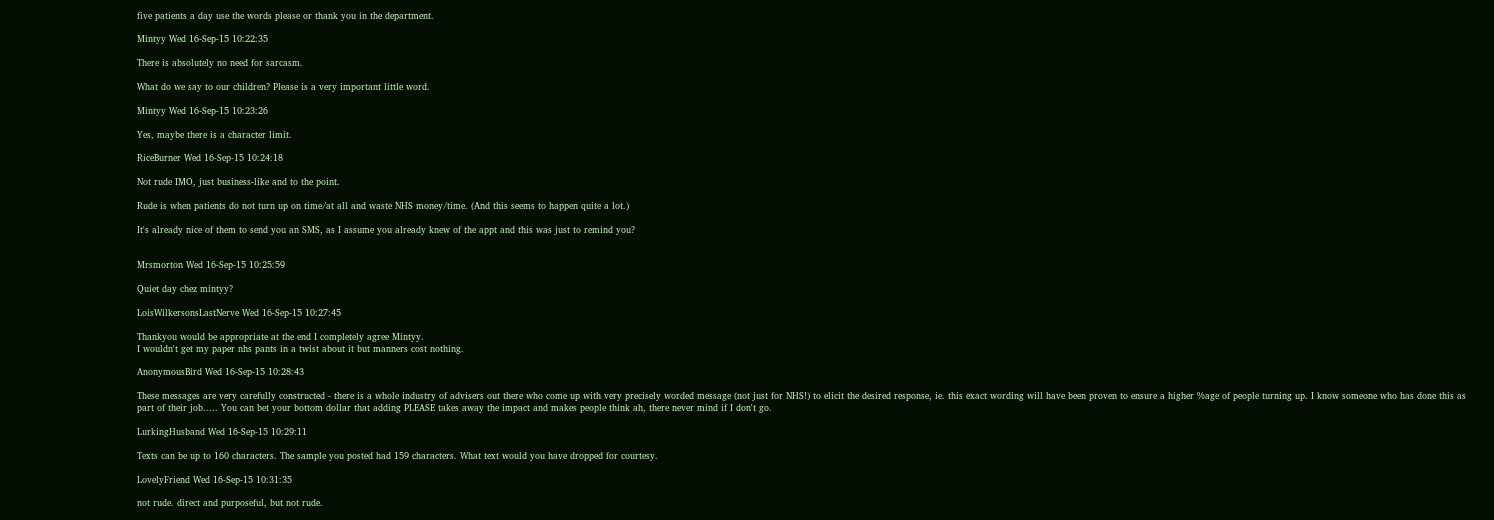five patients a day use the words please or thank you in the department.

Mintyy Wed 16-Sep-15 10:22:35

There is absolutely no need for sarcasm.

What do we say to our children? Please is a very important little word.

Mintyy Wed 16-Sep-15 10:23:26

Yes, maybe there is a character limit.

RiceBurner Wed 16-Sep-15 10:24:18

Not rude IMO, just business-like and to the point.

Rude is when patients do not turn up on time/at all and waste NHS money/time. (And this seems to happen quite a lot.)

It's already nice of them to send you an SMS, as I assume you already knew of the appt and this was just to remind you?


Mrsmorton Wed 16-Sep-15 10:25:59

Quiet day chez mintyy?

LoisWilkersonsLastNerve Wed 16-Sep-15 10:27:45

Thankyou would be appropriate at the end I completely agree Mintyy.
I wouldn't get my paper nhs pants in a twist about it but manners cost nothing.

AnonymousBird Wed 16-Sep-15 10:28:43

These messages are very carefully constructed - there is a whole industry of advisers out there who come up with very precisely worded message (not just for NHS!) to elicit the desired response, ie. this exact wording will have been proven to ensure a higher %age of people turning up. I know someone who has done this as part of their job..... You can bet your bottom dollar that adding PLEASE takes away the impact and makes people think ah, there never mind if I don't go.

LurkingHusband Wed 16-Sep-15 10:29:11

Texts can be up to 160 characters. The sample you posted had 159 characters. What text would you have dropped for courtesy.

LovelyFriend Wed 16-Sep-15 10:31:35

not rude. direct and purposeful, but not rude.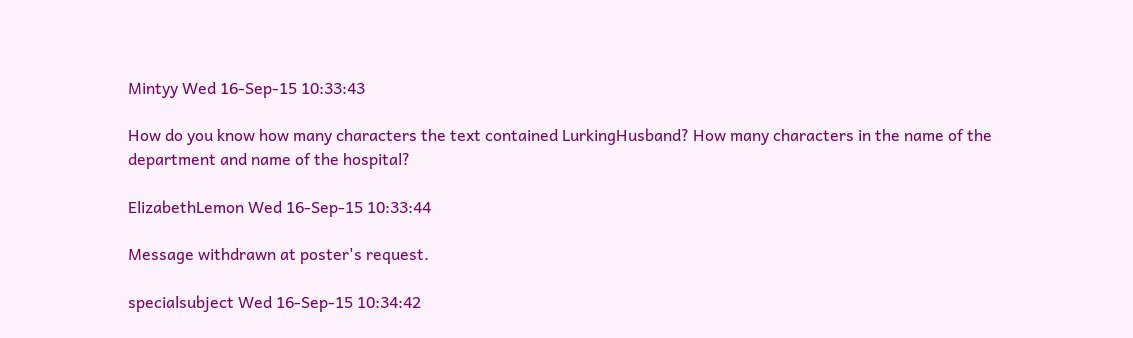Mintyy Wed 16-Sep-15 10:33:43

How do you know how many characters the text contained LurkingHusband? How many characters in the name of the department and name of the hospital?

ElizabethLemon Wed 16-Sep-15 10:33:44

Message withdrawn at poster's request.

specialsubject Wed 16-Sep-15 10:34:42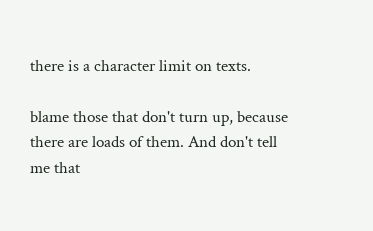there is a character limit on texts.

blame those that don't turn up, because there are loads of them. And don't tell me that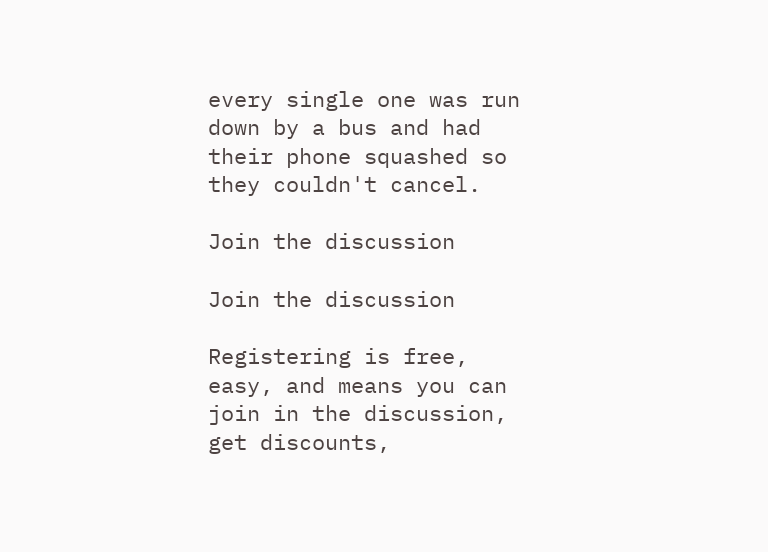every single one was run down by a bus and had their phone squashed so they couldn't cancel.

Join the discussion

Join the discussion

Registering is free, easy, and means you can join in the discussion, get discounts,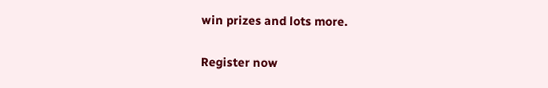win prizes and lots more.

Register now